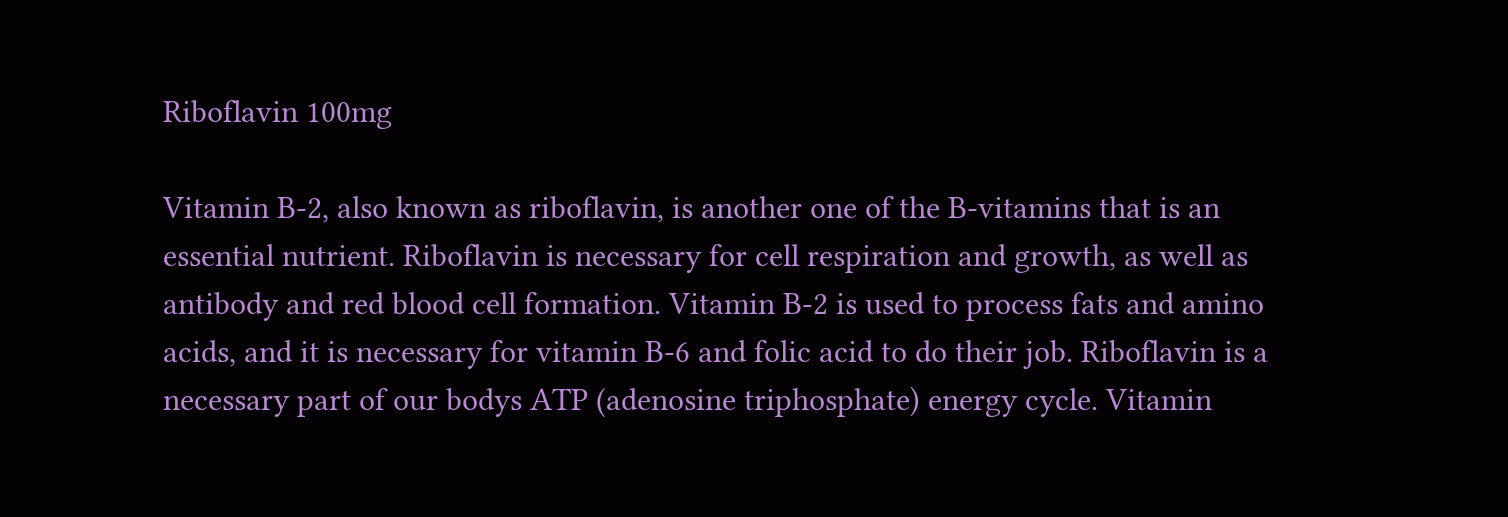Riboflavin 100mg

Vitamin B-2, also known as riboflavin, is another one of the B-vitamins that is an essential nutrient. Riboflavin is necessary for cell respiration and growth, as well as antibody and red blood cell formation. Vitamin B-2 is used to process fats and amino acids, and it is necessary for vitamin B-6 and folic acid to do their job. Riboflavin is a necessary part of our bodys ATP (adenosine triphosphate) energy cycle. Vitamin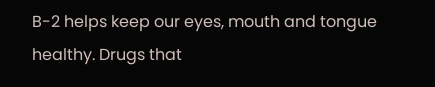B-2 helps keep our eyes, mouth and tongue healthy. Drugs that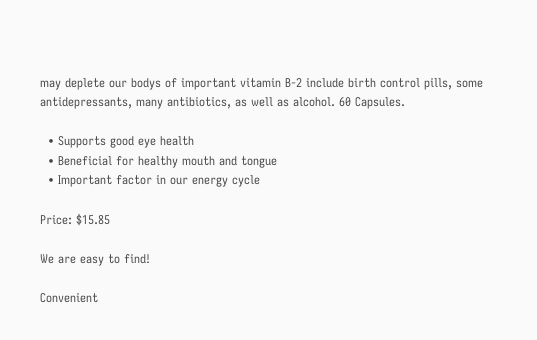may deplete our bodys of important vitamin B-2 include birth control pills, some antidepressants, many antibiotics, as well as alcohol. 60 Capsules.

  • Supports good eye health
  • Beneficial for healthy mouth and tongue
  • Important factor in our energy cycle

Price: $15.85

We are easy to find!

Convenient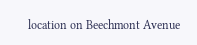location on Beechmont Avenue